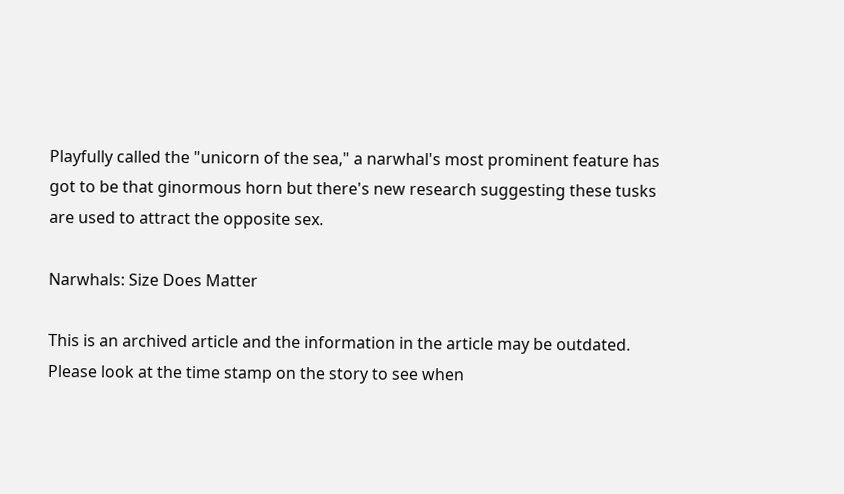Playfully called the "unicorn of the sea," a narwhal's most prominent feature has got to be that ginormous horn but there's new research suggesting these tusks are used to attract the opposite sex.

Narwhals: Size Does Matter

This is an archived article and the information in the article may be outdated. Please look at the time stamp on the story to see when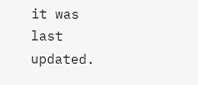it was last updated.